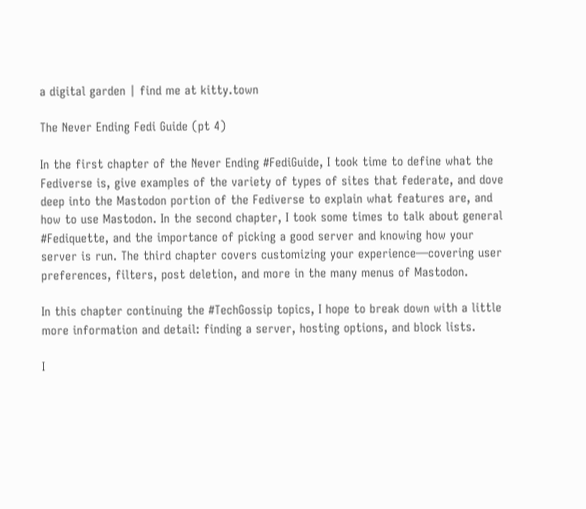a digital garden | find me at kitty.town

The Never Ending Fedi Guide (pt 4)

In the first chapter of the Never Ending #FediGuide, I took time to define what the Fediverse is, give examples of the variety of types of sites that federate, and dove deep into the Mastodon portion of the Fediverse to explain what features are, and how to use Mastodon. In the second chapter, I took some times to talk about general #Fediquette, and the importance of picking a good server and knowing how your server is run. The third chapter covers customizing your experience—covering user preferences, filters, post deletion, and more in the many menus of Mastodon.

In this chapter continuing the #TechGossip topics, I hope to break down with a little more information and detail: finding a server, hosting options, and block lists.

I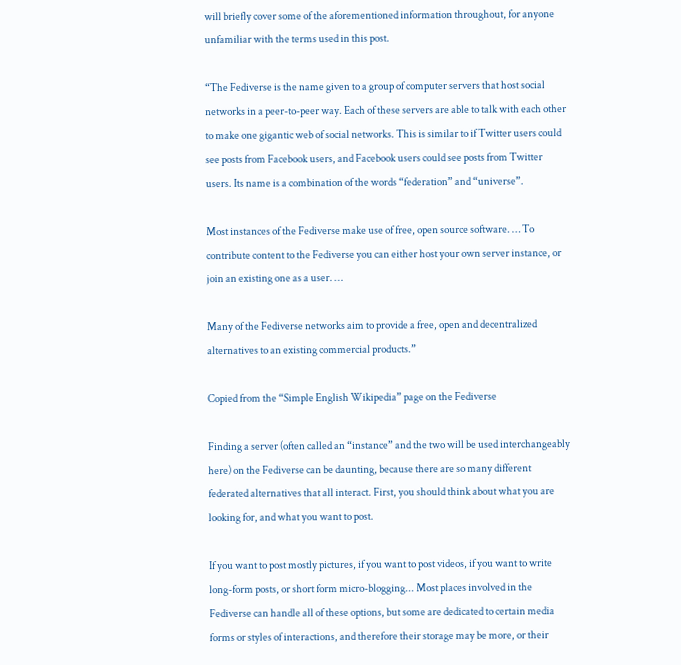will briefly cover some of the aforementioned information throughout, for anyone unfamiliar with the terms used in this post.

“The Fediverse is the name given to a group of computer servers that host social networks in a peer-to-peer way. Each of these servers are able to talk with each other to make one gigantic web of social networks. This is similar to if Twitter users could see posts from Facebook users, and Facebook users could see posts from Twitter users. Its name is a combination of the words “federation” and “universe”.

Most instances of the Fediverse make use of free, open source software. … To contribute content to the Fediverse you can either host your own server instance, or join an existing one as a user. …

Many of the Fediverse networks aim to provide a free, open and decentralized alternatives to an existing commercial products.”

Copied from the “Simple English Wikipedia” page on the Fediverse

Finding a server (often called an “instance” and the two will be used interchangeably here) on the Fediverse can be daunting, because there are so many different federated alternatives that all interact. First, you should think about what you are looking for, and what you want to post.

If you want to post mostly pictures, if you want to post videos, if you want to write long-form posts, or short form micro-blogging... Most places involved in the Fediverse can handle all of these options, but some are dedicated to certain media forms or styles of interactions, and therefore their storage may be more, or their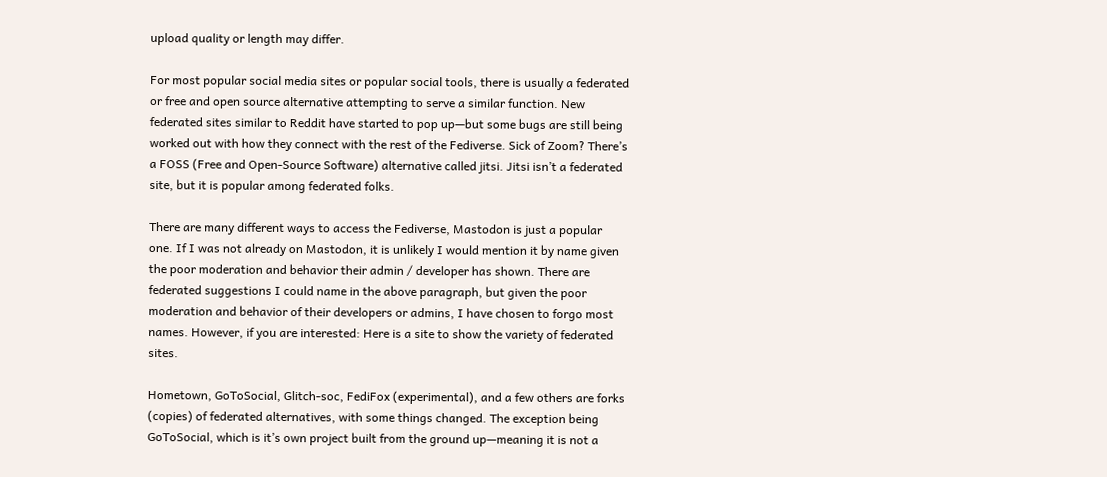upload quality or length may differ.

For most popular social media sites or popular social tools, there is usually a federated or free and open source alternative attempting to serve a similar function. New federated sites similar to Reddit have started to pop up—but some bugs are still being worked out with how they connect with the rest of the Fediverse. Sick of Zoom? There’s a FOSS (Free and Open-Source Software) alternative called jitsi. Jitsi isn’t a federated site, but it is popular among federated folks.

There are many different ways to access the Fediverse, Mastodon is just a popular one. If I was not already on Mastodon, it is unlikely I would mention it by name given the poor moderation and behavior their admin / developer has shown. There are federated suggestions I could name in the above paragraph, but given the poor moderation and behavior of their developers or admins, I have chosen to forgo most names. However, if you are interested: Here is a site to show the variety of federated sites.

Hometown, GoToSocial, Glitch-soc, FediFox (experimental), and a few others are forks (copies) of federated alternatives, with some things changed. The exception being GoToSocial, which is it’s own project built from the ground up—meaning it is not a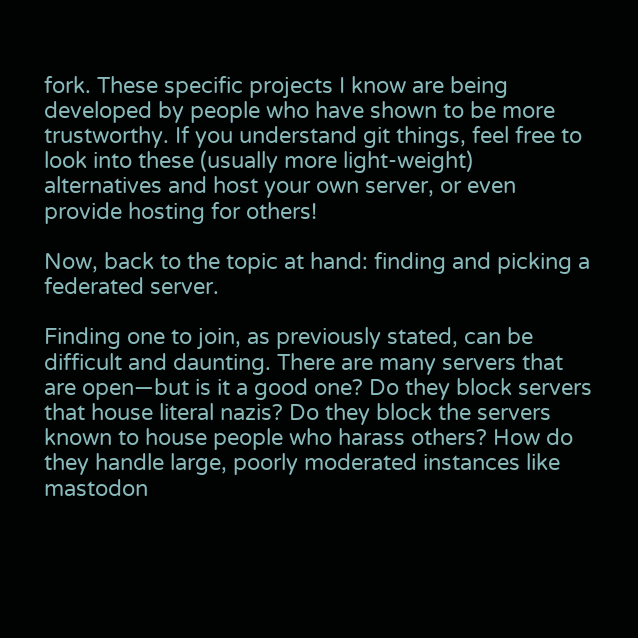fork. These specific projects I know are being developed by people who have shown to be more trustworthy. If you understand git things, feel free to look into these (usually more light-weight) alternatives and host your own server, or even provide hosting for others!

Now, back to the topic at hand: finding and picking a federated server.

Finding one to join, as previously stated, can be difficult and daunting. There are many servers that are open—but is it a good one? Do they block servers that house literal nazis? Do they block the servers known to house people who harass others? How do they handle large, poorly moderated instances like mastodon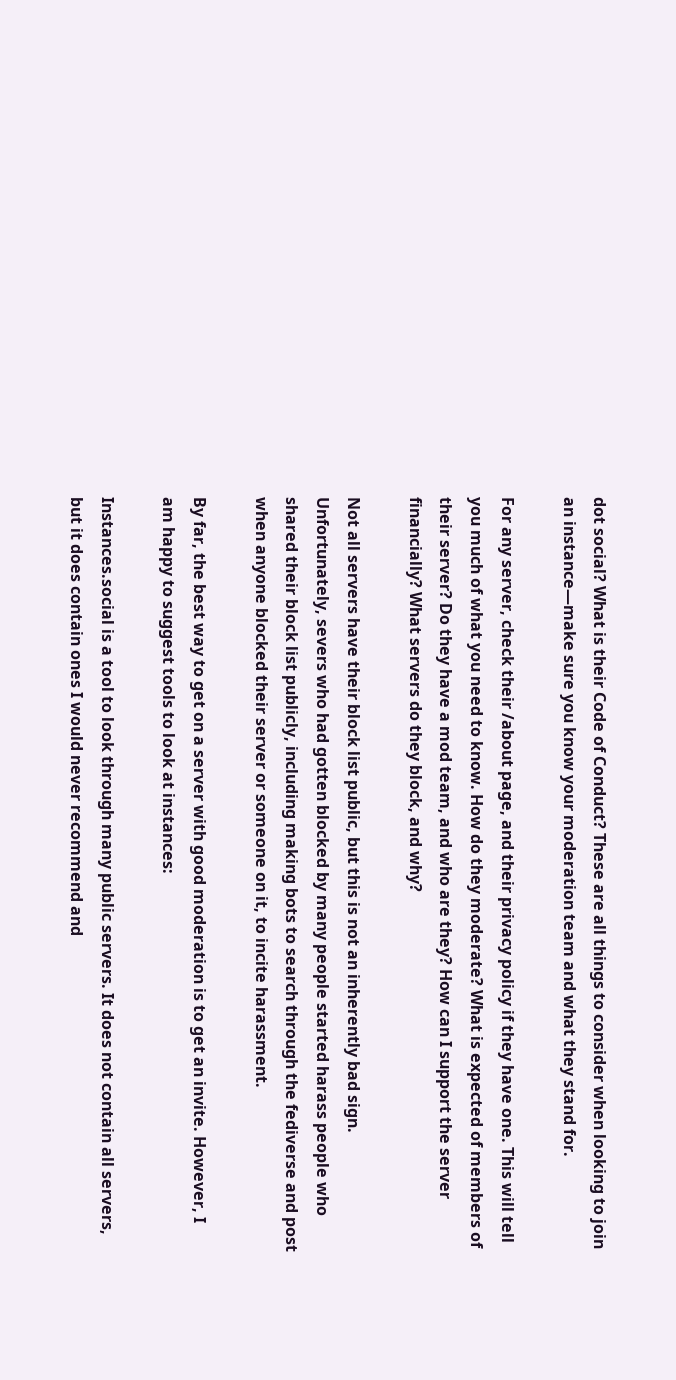dot social? What is their Code of Conduct? These are all things to consider when looking to join an instance—make sure you know your moderation team and what they stand for.

For any server, check their /about page, and their privacy policy if they have one. This will tell you much of what you need to know. How do they moderate? What is expected of members of their server? Do they have a mod team, and who are they? How can I support the server financially? What servers do they block, and why?

Not all servers have their block list public, but this is not an inherently bad sign. Unfortunately, severs who had gotten blocked by many people started harass people who shared their block list publicly, including making bots to search through the fediverse and post when anyone blocked their server or someone on it, to incite harassment.

By far, the best way to get on a server with good moderation is to get an invite. However, I am happy to suggest tools to look at instances:

Instances.social is a tool to look through many public servers. It does not contain all servers, but it does contain ones I would never recommend and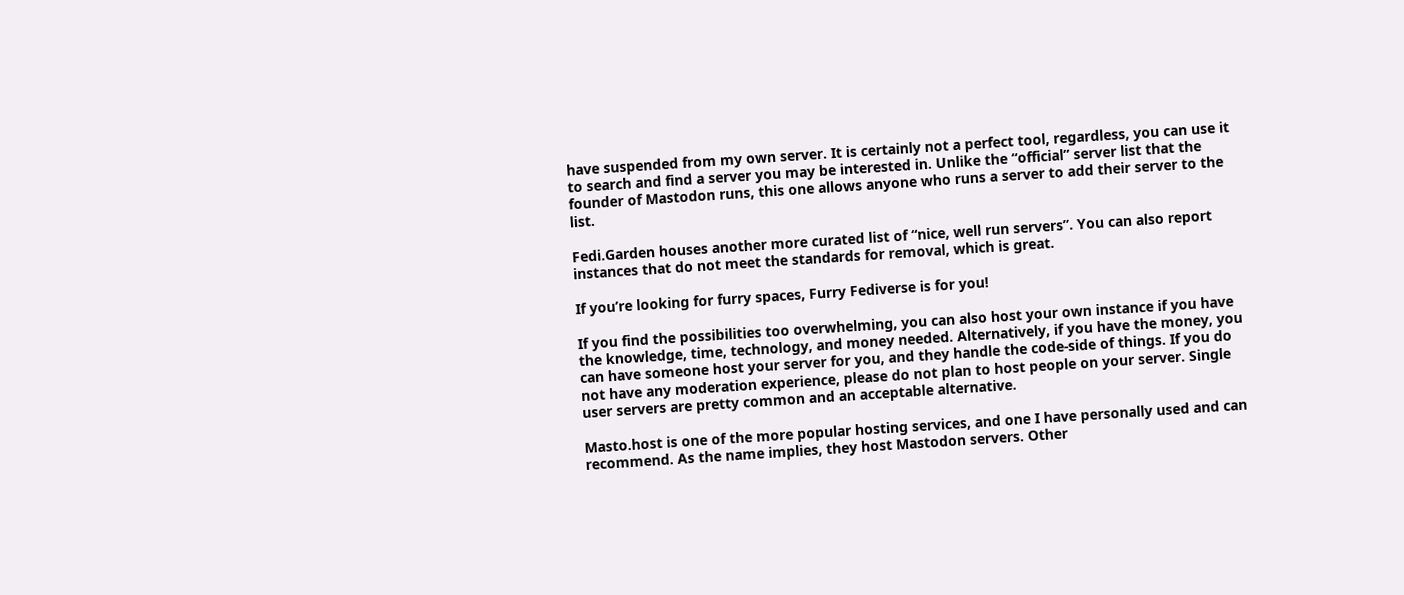have suspended from my own server. It is certainly not a perfect tool, regardless, you can use it to search and find a server you may be interested in. Unlike the “official” server list that the founder of Mastodon runs, this one allows anyone who runs a server to add their server to the list.

Fedi.Garden houses another more curated list of “nice, well run servers”. You can also report instances that do not meet the standards for removal, which is great.

If you’re looking for furry spaces, Furry Fediverse is for you!

If you find the possibilities too overwhelming, you can also host your own instance if you have the knowledge, time, technology, and money needed. Alternatively, if you have the money, you can have someone host your server for you, and they handle the code-side of things. If you do not have any moderation experience, please do not plan to host people on your server. Single user servers are pretty common and an acceptable alternative.

Masto.host is one of the more popular hosting services, and one I have personally used and can recommend. As the name implies, they host Mastodon servers. Other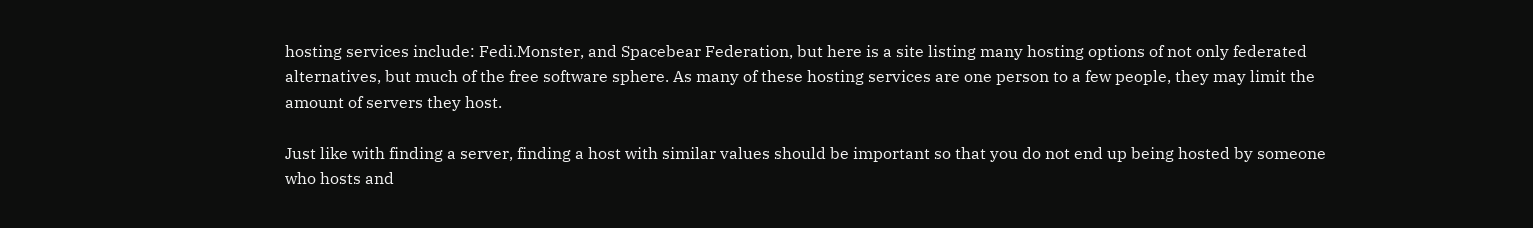hosting services include: Fedi.Monster, and Spacebear Federation, but here is a site listing many hosting options of not only federated alternatives, but much of the free software sphere. As many of these hosting services are one person to a few people, they may limit the amount of servers they host.

Just like with finding a server, finding a host with similar values should be important so that you do not end up being hosted by someone who hosts and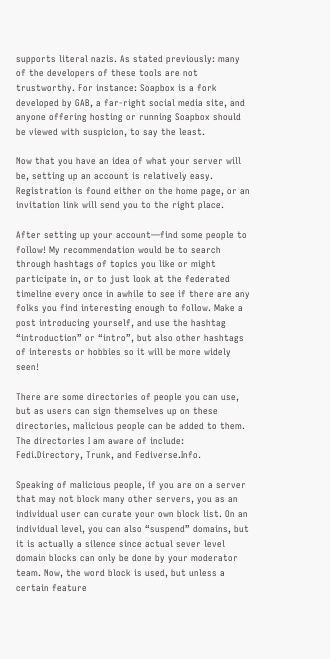supports literal nazis. As stated previously: many of the developers of these tools are not trustworthy. For instance: Soapbox is a fork developed by GAB, a far-right social media site, and anyone offering hosting or running Soapbox should be viewed with suspicion, to say the least.

Now that you have an idea of what your server will be, setting up an account is relatively easy. Registration is found either on the home page, or an invitation link will send you to the right place.

After setting up your account—find some people to follow! My recommendation would be to search through hashtags of topics you like or might participate in, or to just look at the federated timeline every once in awhile to see if there are any folks you find interesting enough to follow. Make a post introducing yourself, and use the hashtag “introduction” or “intro”, but also other hashtags of interests or hobbies so it will be more widely seen!

There are some directories of people you can use, but as users can sign themselves up on these directories, malicious people can be added to them. The directories I am aware of include: Fedi.Directory, Trunk, and Fediverse.Info.

Speaking of malicious people, if you are on a server that may not block many other servers, you as an individual user can curate your own block list. On an individual level, you can also “suspend” domains, but it is actually a silence since actual sever level domain blocks can only be done by your moderator team. Now, the word block is used, but unless a certain feature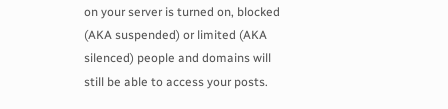on your server is turned on, blocked (AKA suspended) or limited (AKA silenced) people and domains will still be able to access your posts.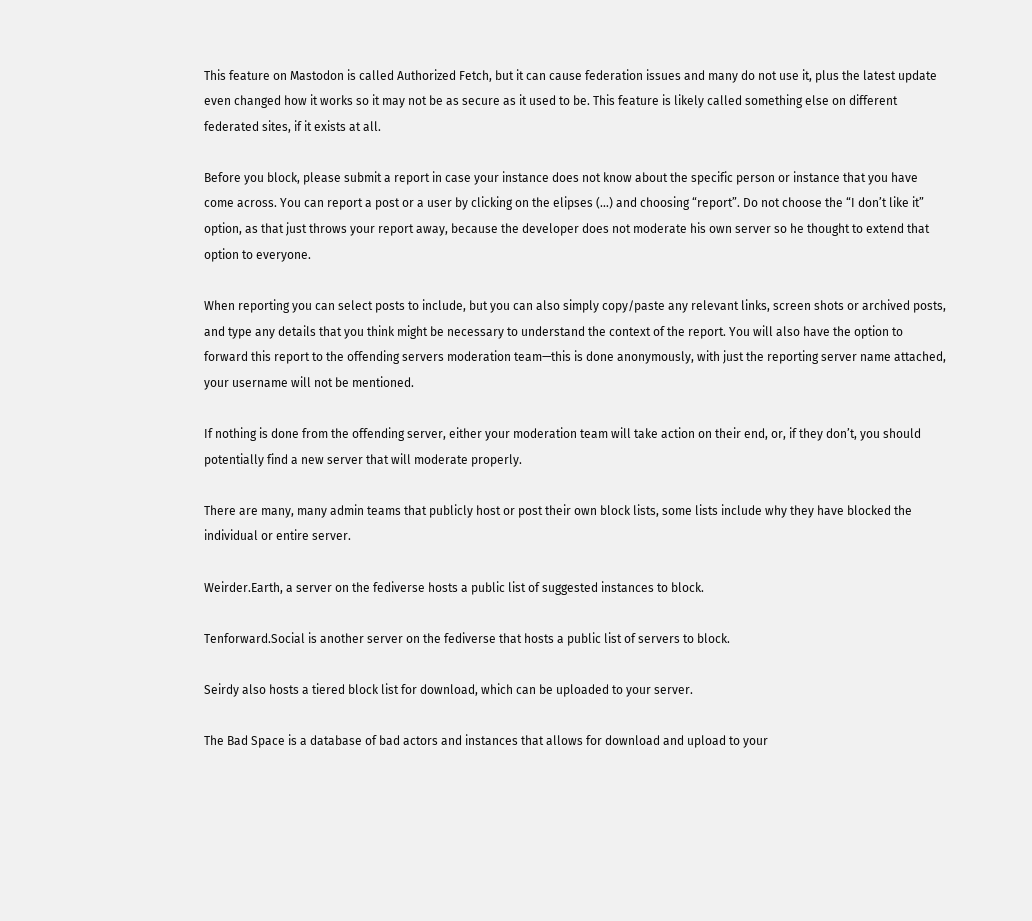This feature on Mastodon is called Authorized Fetch, but it can cause federation issues and many do not use it, plus the latest update even changed how it works so it may not be as secure as it used to be. This feature is likely called something else on different federated sites, if it exists at all.

Before you block, please submit a report in case your instance does not know about the specific person or instance that you have come across. You can report a post or a user by clicking on the elipses (…) and choosing “report”. Do not choose the “I don’t like it” option, as that just throws your report away, because the developer does not moderate his own server so he thought to extend that option to everyone.

When reporting you can select posts to include, but you can also simply copy/paste any relevant links, screen shots or archived posts, and type any details that you think might be necessary to understand the context of the report. You will also have the option to forward this report to the offending servers moderation team—this is done anonymously, with just the reporting server name attached, your username will not be mentioned.

If nothing is done from the offending server, either your moderation team will take action on their end, or, if they don’t, you should potentially find a new server that will moderate properly.

There are many, many admin teams that publicly host or post their own block lists, some lists include why they have blocked the individual or entire server.

Weirder.Earth, a server on the fediverse hosts a public list of suggested instances to block.

Tenforward.Social is another server on the fediverse that hosts a public list of servers to block.

Seirdy also hosts a tiered block list for download, which can be uploaded to your server.

The Bad Space is a database of bad actors and instances that allows for download and upload to your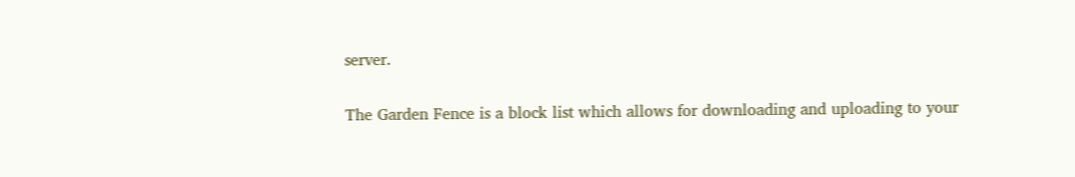server.

The Garden Fence is a block list which allows for downloading and uploading to your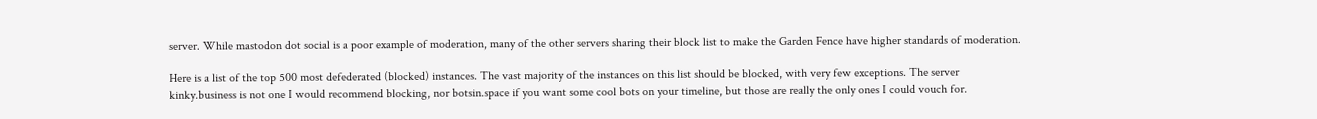server. While mastodon dot social is a poor example of moderation, many of the other servers sharing their block list to make the Garden Fence have higher standards of moderation.

Here is a list of the top 500 most defederated (blocked) instances. The vast majority of the instances on this list should be blocked, with very few exceptions. The server kinky.business is not one I would recommend blocking, nor botsin.space if you want some cool bots on your timeline, but those are really the only ones I could vouch for.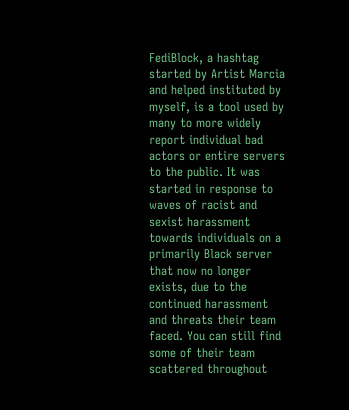FediBlock, a hashtag started by Artist Marcia and helped instituted by myself, is a tool used by many to more widely report individual bad actors or entire servers to the public. It was started in response to waves of racist and sexist harassment towards individuals on a primarily Black server that now no longer exists, due to the continued harassment and threats their team faced. You can still find some of their team scattered throughout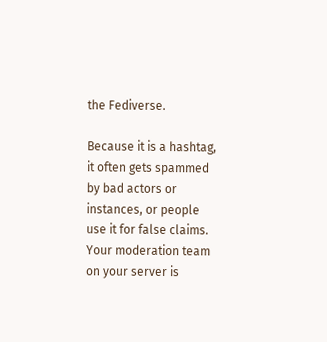the Fediverse.

Because it is a hashtag, it often gets spammed by bad actors or instances, or people use it for false claims. Your moderation team on your server is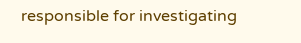responsible for investigating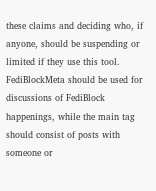these claims and deciding who, if anyone, should be suspending or limited if they use this tool. FediBlockMeta should be used for discussions of FediBlock happenings, while the main tag should consist of posts with someone or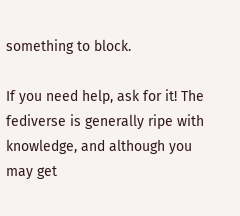something to block.

If you need help, ask for it! The fediverse is generally ripe with knowledge, and although you may get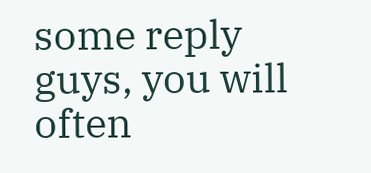some reply guys, you will often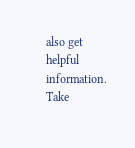also get helpful information. Take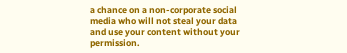a chance on a non-corporate social media who will not steal your data and use your content without your permission.